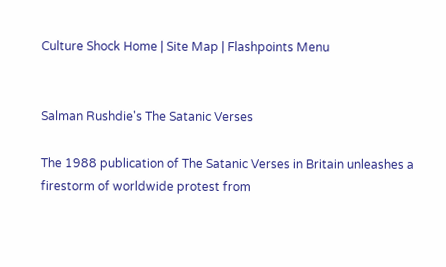Culture Shock Home | Site Map | Flashpoints Menu


Salman Rushdie's The Satanic Verses

The 1988 publication of The Satanic Verses in Britain unleashes a firestorm of worldwide protest from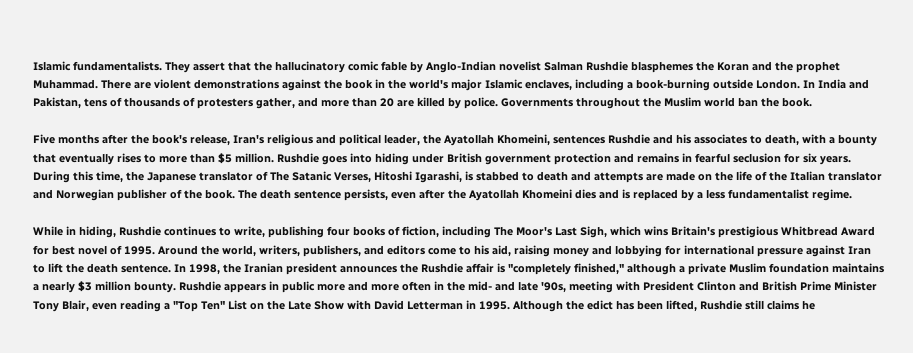Islamic fundamentalists. They assert that the hallucinatory comic fable by Anglo-Indian novelist Salman Rushdie blasphemes the Koran and the prophet Muhammad. There are violent demonstrations against the book in the world's major Islamic enclaves, including a book-burning outside London. In India and Pakistan, tens of thousands of protesters gather, and more than 20 are killed by police. Governments throughout the Muslim world ban the book.

Five months after the book's release, Iran's religious and political leader, the Ayatollah Khomeini, sentences Rushdie and his associates to death, with a bounty that eventually rises to more than $5 million. Rushdie goes into hiding under British government protection and remains in fearful seclusion for six years. During this time, the Japanese translator of The Satanic Verses, Hitoshi Igarashi, is stabbed to death and attempts are made on the life of the Italian translator and Norwegian publisher of the book. The death sentence persists, even after the Ayatollah Khomeini dies and is replaced by a less fundamentalist regime.

While in hiding, Rushdie continues to write, publishing four books of fiction, including The Moor's Last Sigh, which wins Britain's prestigious Whitbread Award for best novel of 1995. Around the world, writers, publishers, and editors come to his aid, raising money and lobbying for international pressure against Iran to lift the death sentence. In 1998, the Iranian president announces the Rushdie affair is "completely finished," although a private Muslim foundation maintains a nearly $3 million bounty. Rushdie appears in public more and more often in the mid- and late '90s, meeting with President Clinton and British Prime Minister Tony Blair, even reading a "Top Ten" List on the Late Show with David Letterman in 1995. Although the edict has been lifted, Rushdie still claims he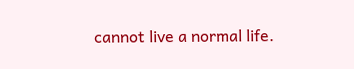cannot live a normal life.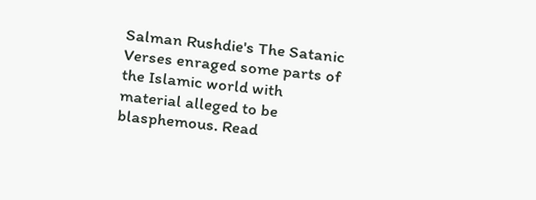Salman Rushdie's The Satanic Verses enraged some parts of the Islamic world with material alleged to be blasphemous. Read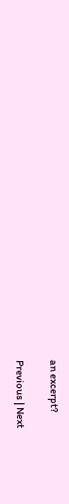an excerpt?

Previous | Next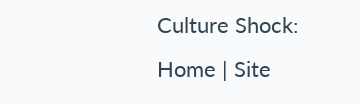Culture Shock: Home | Site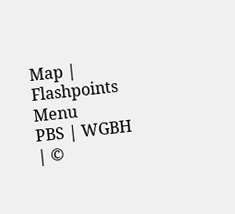Map | Flashpoints Menu
PBS | WGBH | ©